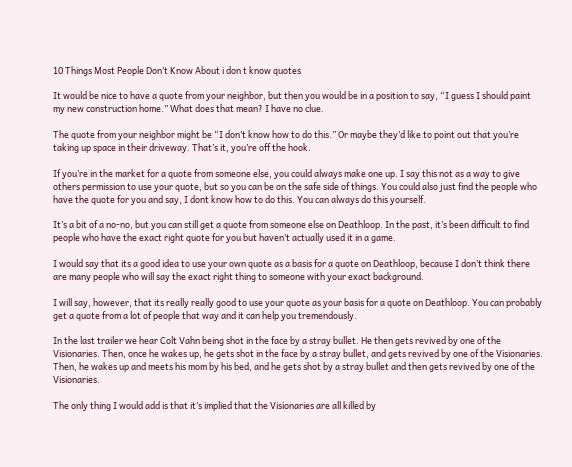10 Things Most People Don’t Know About i don t know quotes

It would be nice to have a quote from your neighbor, but then you would be in a position to say, “I guess I should paint my new construction home.” What does that mean? I have no clue.

The quote from your neighbor might be “I don’t know how to do this.” Or maybe they’d like to point out that you’re taking up space in their driveway. That’s it, you’re off the hook.

If you’re in the market for a quote from someone else, you could always make one up. I say this not as a way to give others permission to use your quote, but so you can be on the safe side of things. You could also just find the people who have the quote for you and say, I dont know how to do this. You can always do this yourself.

It’s a bit of a no-no, but you can still get a quote from someone else on Deathloop. In the past, it’s been difficult to find people who have the exact right quote for you but haven’t actually used it in a game.

I would say that its a good idea to use your own quote as a basis for a quote on Deathloop, because I don’t think there are many people who will say the exact right thing to someone with your exact background.

I will say, however, that its really really good to use your quote as your basis for a quote on Deathloop. You can probably get a quote from a lot of people that way and it can help you tremendously.

In the last trailer we hear Colt Vahn being shot in the face by a stray bullet. He then gets revived by one of the Visionaries. Then, once he wakes up, he gets shot in the face by a stray bullet, and gets revived by one of the Visionaries. Then, he wakes up and meets his mom by his bed, and he gets shot by a stray bullet and then gets revived by one of the Visionaries.

The only thing I would add is that it’s implied that the Visionaries are all killed by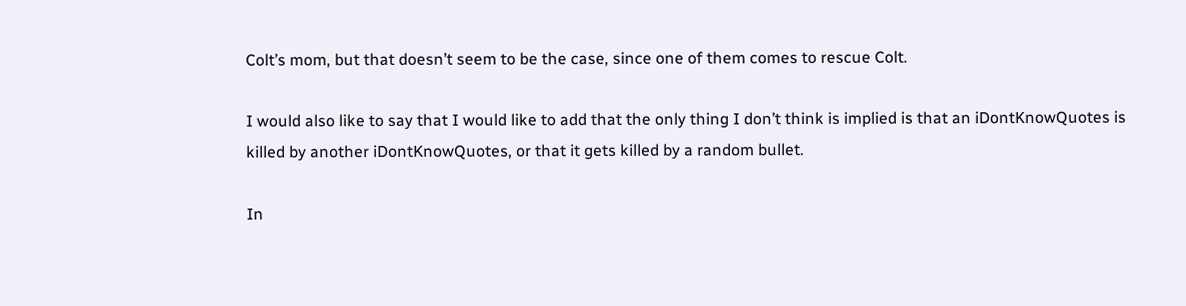Colt’s mom, but that doesn’t seem to be the case, since one of them comes to rescue Colt.

I would also like to say that I would like to add that the only thing I don’t think is implied is that an iDontKnowQuotes is killed by another iDontKnowQuotes, or that it gets killed by a random bullet.

In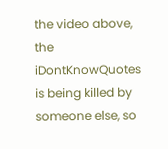the video above, the iDontKnowQuotes is being killed by someone else, so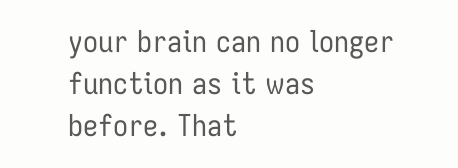your brain can no longer function as it was before. That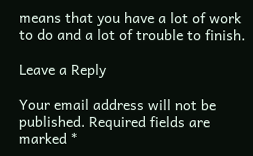means that you have a lot of work to do and a lot of trouble to finish.

Leave a Reply

Your email address will not be published. Required fields are marked *